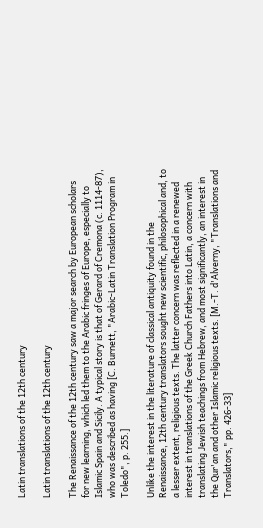Latin translations of the 12th century

Latin translations of the 12th century

The Renaissance of the 12th century saw a major search by European scholars for new learning, which led them to the Arabic fringes of Europe, especially to Islamic Spain and Sicily. A typical story is that of Gerard of Cremona (c. 1114-87), who was described as having [C. Burnett, "Arabic-Latin Translation Program in Toledo", p. 255.]

Unlike the interest in the literature of classical antiquity found in the Renaissance, 12th century translators sought new scientific, philosophical and, to a lesser extent, religious texts. The latter concern was reflected in a renewed interest in translations of the Greek Church Fathers into Latin, a concern with translating Jewish teachings from Hebrew, and most significantly, an interest in the Qur'an and other Islamic religious texts. [M.-T. d'Alverny, "Translations and Translators," pp. 426-33]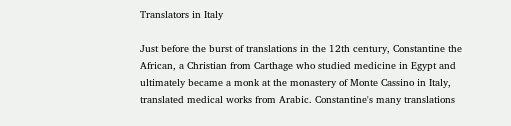Translators in Italy

Just before the burst of translations in the 12th century, Constantine the African, a Christian from Carthage who studied medicine in Egypt and ultimately became a monk at the monastery of Monte Cassino in Italy, translated medical works from Arabic. Constantine's many translations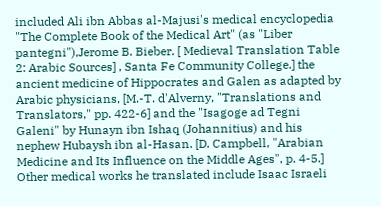included Ali ibn Abbas al-Majusi's medical encyclopedia "The Complete Book of the Medical Art" (as "Liber pantegni"),Jerome B. Bieber. [ Medieval Translation Table 2: Arabic Sources] , Santa Fe Community College.] the ancient medicine of Hippocrates and Galen as adapted by Arabic physicians, [M.-T. d'Alverny, "Translations and Translators," pp. 422-6] and the "Isagoge ad Tegni Galeni" by Hunayn ibn Ishaq (Johannitius) and his nephew Hubaysh ibn al-Hasan. [D. Campbell, "Arabian Medicine and Its Influence on the Middle Ages", p. 4-5.] Other medical works he translated include Isaac Israeli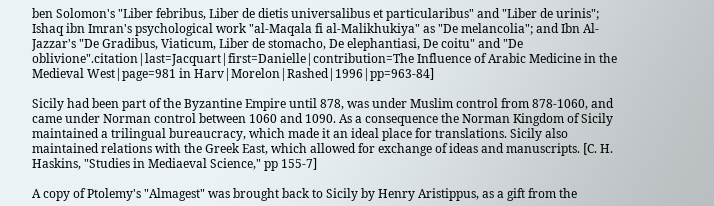ben Solomon's "Liber febribus, Liber de dietis universalibus et particularibus" and "Liber de urinis"; Ishaq ibn Imran's psychological work "al-Maqala fi al-Malikhukiya" as "De melancolia"; and Ibn Al-Jazzar's "De Gradibus, Viaticum, Liber de stomacho, De elephantiasi, De coitu" and "De oblivione".citation|last=Jacquart|first=Danielle|contribution=The Influence of Arabic Medicine in the Medieval West|page=981 in Harv|Morelon|Rashed|1996|pp=963-84]

Sicily had been part of the Byzantine Empire until 878, was under Muslim control from 878-1060, and came under Norman control between 1060 and 1090. As a consequence the Norman Kingdom of Sicily maintained a trilingual bureaucracy, which made it an ideal place for translations. Sicily also maintained relations with the Greek East, which allowed for exchange of ideas and manuscripts. [C. H. Haskins, "Studies in Mediaeval Science," pp 155-7]

A copy of Ptolemy's "Almagest" was brought back to Sicily by Henry Aristippus, as a gift from the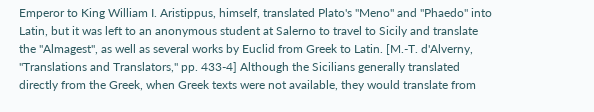Emperor to King William I. Aristippus, himself, translated Plato's "Meno" and "Phaedo" into Latin, but it was left to an anonymous student at Salerno to travel to Sicily and translate the "Almagest", as well as several works by Euclid from Greek to Latin. [M.-T. d'Alverny, "Translations and Translators," pp. 433-4] Although the Sicilians generally translated directly from the Greek, when Greek texts were not available, they would translate from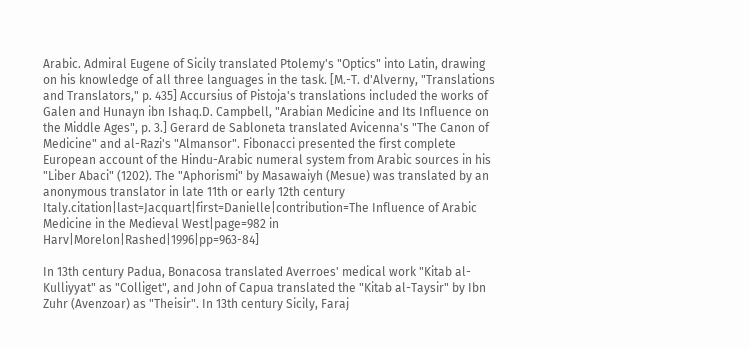Arabic. Admiral Eugene of Sicily translated Ptolemy's "Optics" into Latin, drawing on his knowledge of all three languages in the task. [M.-T. d'Alverny, "Translations and Translators," p. 435] Accursius of Pistoja's translations included the works of Galen and Hunayn ibn Ishaq.D. Campbell, "Arabian Medicine and Its Influence on the Middle Ages", p. 3.] Gerard de Sabloneta translated Avicenna's "The Canon of Medicine" and al-Razi's "Almansor". Fibonacci presented the first complete European account of the Hindu-Arabic numeral system from Arabic sources in his "Liber Abaci" (1202). The "Aphorismi" by Masawaiyh (Mesue) was translated by an anonymous translator in late 11th or early 12th century Italy.citation|last=Jacquart|first=Danielle|contribution=The Influence of Arabic Medicine in the Medieval West|page=982 in Harv|Morelon|Rashed|1996|pp=963-84]

In 13th century Padua, Bonacosa translated Averroes' medical work "Kitab al-Kulliyyat" as "Colliget", and John of Capua translated the "Kitab al-Taysir" by Ibn Zuhr (Avenzoar) as "Theisir". In 13th century Sicily, Faraj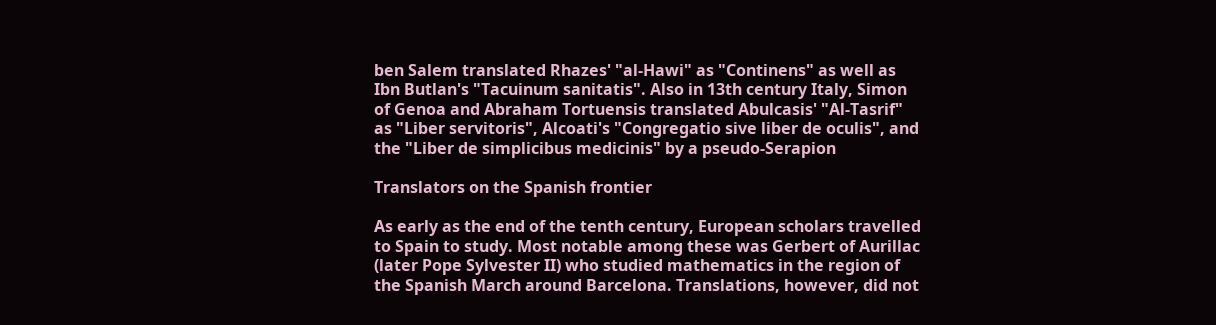ben Salem translated Rhazes' "al-Hawi" as "Continens" as well as Ibn Butlan's "Tacuinum sanitatis". Also in 13th century Italy, Simon of Genoa and Abraham Tortuensis translated Abulcasis' "Al-Tasrif" as "Liber servitoris", Alcoati's "Congregatio sive liber de oculis", and the "Liber de simplicibus medicinis" by a pseudo-Serapion

Translators on the Spanish frontier

As early as the end of the tenth century, European scholars travelled to Spain to study. Most notable among these was Gerbert of Aurillac (later Pope Sylvester II) who studied mathematics in the region of the Spanish March around Barcelona. Translations, however, did not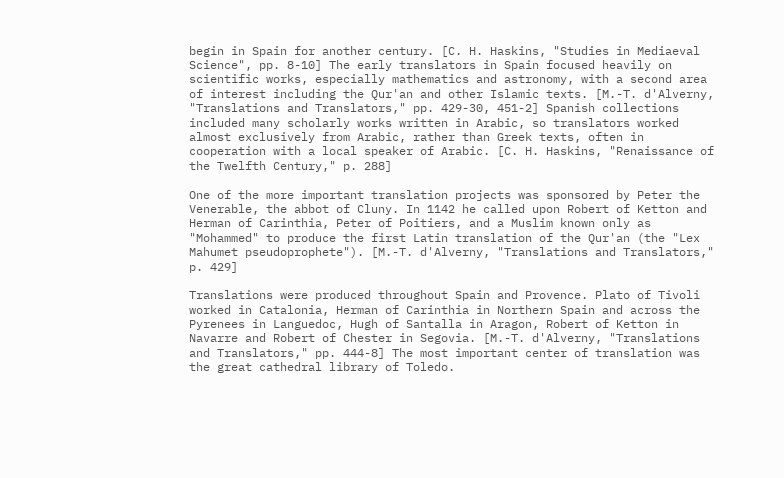begin in Spain for another century. [C. H. Haskins, "Studies in Mediaeval Science", pp. 8-10] The early translators in Spain focused heavily on scientific works, especially mathematics and astronomy, with a second area of interest including the Qur'an and other Islamic texts. [M.-T. d'Alverny, "Translations and Translators," pp. 429-30, 451-2] Spanish collections included many scholarly works written in Arabic, so translators worked almost exclusively from Arabic, rather than Greek texts, often in cooperation with a local speaker of Arabic. [C. H. Haskins, "Renaissance of the Twelfth Century," p. 288]

One of the more important translation projects was sponsored by Peter the Venerable, the abbot of Cluny. In 1142 he called upon Robert of Ketton and Herman of Carinthia, Peter of Poitiers, and a Muslim known only as "Mohammed" to produce the first Latin translation of the Qur'an (the "Lex Mahumet pseudoprophete"). [M.-T. d'Alverny, "Translations and Translators," p. 429]

Translations were produced throughout Spain and Provence. Plato of Tivoli worked in Catalonia, Herman of Carinthia in Northern Spain and across the Pyrenees in Languedoc, Hugh of Santalla in Aragon, Robert of Ketton in Navarre and Robert of Chester in Segovia. [M.-T. d'Alverny, "Translations and Translators," pp. 444-8] The most important center of translation was the great cathedral library of Toledo.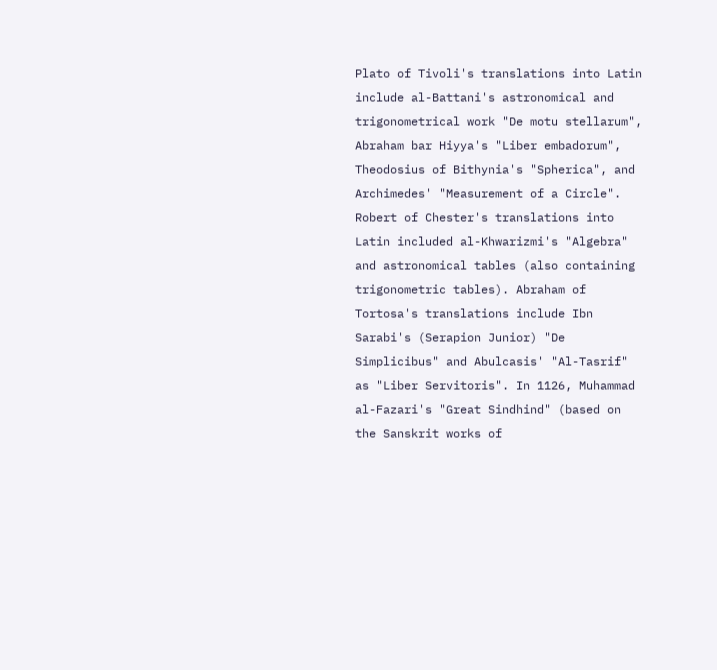Plato of Tivoli's translations into Latin include al-Battani's astronomical and trigonometrical work "De motu stellarum", Abraham bar Hiyya's "Liber embadorum", Theodosius of Bithynia's "Spherica", and Archimedes' "Measurement of a Circle". Robert of Chester's translations into Latin included al-Khwarizmi's "Algebra" and astronomical tables (also containing trigonometric tables). Abraham of Tortosa's translations include Ibn Sarabi's (Serapion Junior) "De Simplicibus" and Abulcasis' "Al-Tasrif" as "Liber Servitoris". In 1126, Muhammad al-Fazari's "Great Sindhind" (based on the Sanskrit works of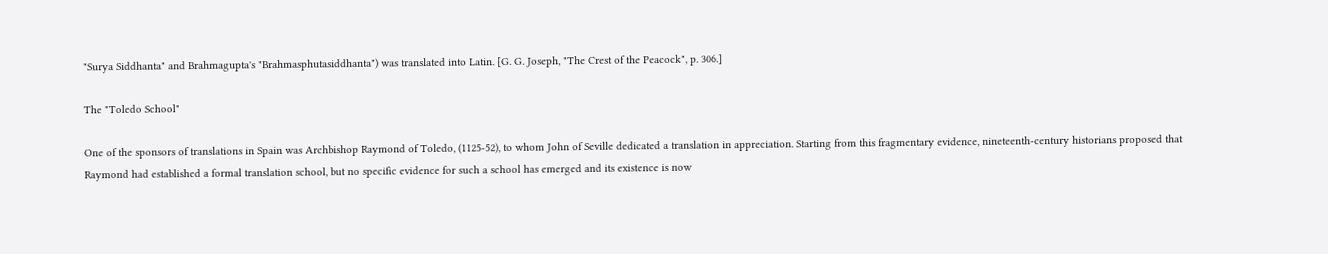"Surya Siddhanta" and Brahmagupta's "Brahmasphutasiddhanta") was translated into Latin. [G. G. Joseph, "The Crest of the Peacock", p. 306.]

The "Toledo School"

One of the sponsors of translations in Spain was Archbishop Raymond of Toledo, (1125-52), to whom John of Seville dedicated a translation in appreciation. Starting from this fragmentary evidence, nineteenth-century historians proposed that Raymond had established a formal translation school, but no specific evidence for such a school has emerged and its existence is now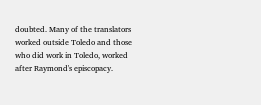doubted. Many of the translators worked outside Toledo and those who did work in Toledo, worked after Raymond's episcopacy.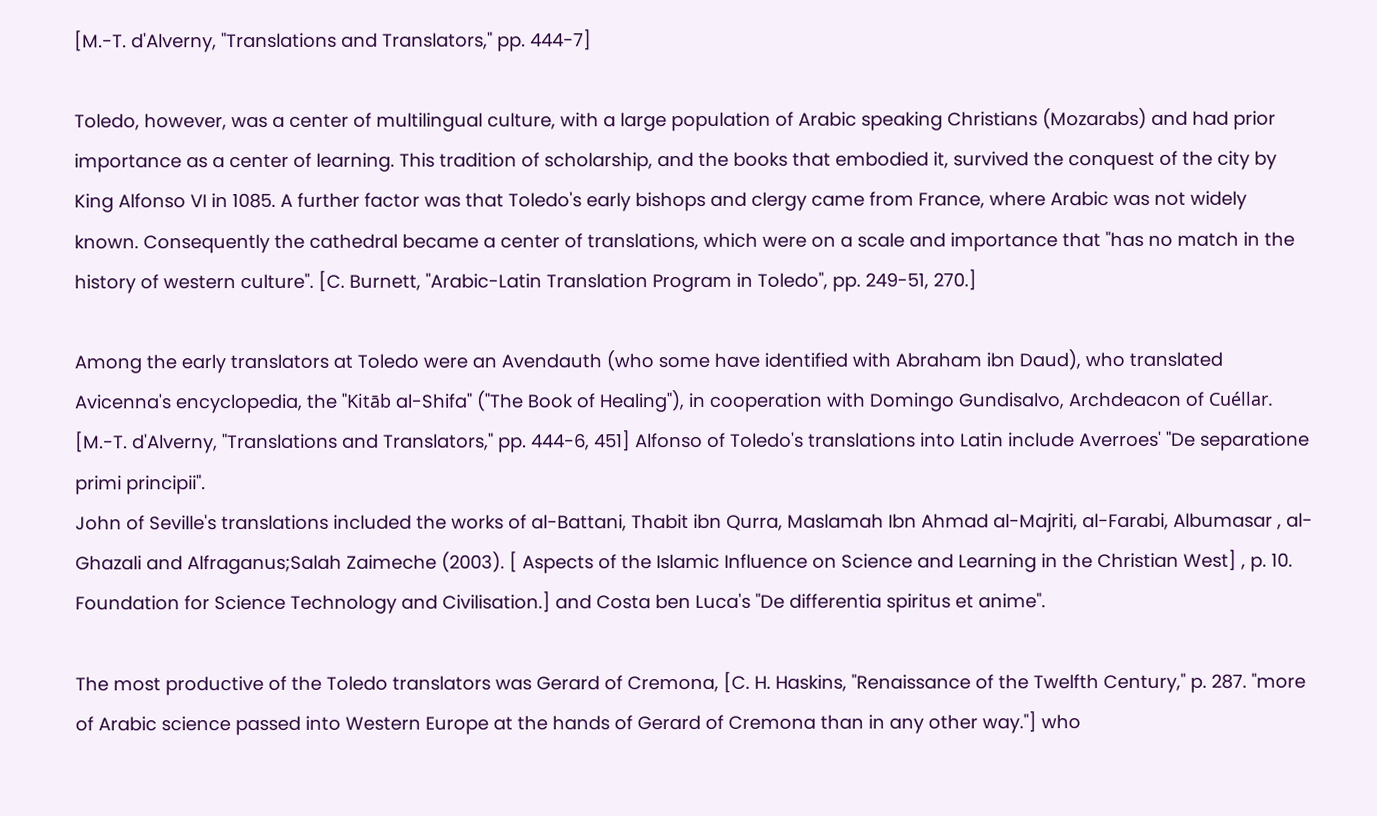[M.-T. d'Alverny, "Translations and Translators," pp. 444-7]

Toledo, however, was a center of multilingual culture, with a large population of Arabic speaking Christians (Mozarabs) and had prior importance as a center of learning. This tradition of scholarship, and the books that embodied it, survived the conquest of the city by King Alfonso VI in 1085. A further factor was that Toledo's early bishops and clergy came from France, where Arabic was not widely known. Consequently the cathedral became a center of translations, which were on a scale and importance that "has no match in the history of western culture". [C. Burnett, "Arabic-Latin Translation Program in Toledo", pp. 249-51, 270.]

Among the early translators at Toledo were an Avendauth (who some have identified with Abraham ibn Daud), who translated Avicenna's encyclopedia, the "Kitāb al-Shifa" ("The Book of Healing"), in cooperation with Domingo Gundisalvo, Archdeacon of Cuéllar. [M.-T. d'Alverny, "Translations and Translators," pp. 444-6, 451] Alfonso of Toledo's translations into Latin include Averroes' "De separatione primi principii".
John of Seville's translations included the works of al-Battani, Thabit ibn Qurra, Maslamah Ibn Ahmad al-Majriti, al-Farabi, Albumasar , al-Ghazali and Alfraganus;Salah Zaimeche (2003). [ Aspects of the Islamic Influence on Science and Learning in the Christian West] , p. 10. Foundation for Science Technology and Civilisation.] and Costa ben Luca's "De differentia spiritus et anime".

The most productive of the Toledo translators was Gerard of Cremona, [C. H. Haskins, "Renaissance of the Twelfth Century," p. 287. "more of Arabic science passed into Western Europe at the hands of Gerard of Cremona than in any other way."] who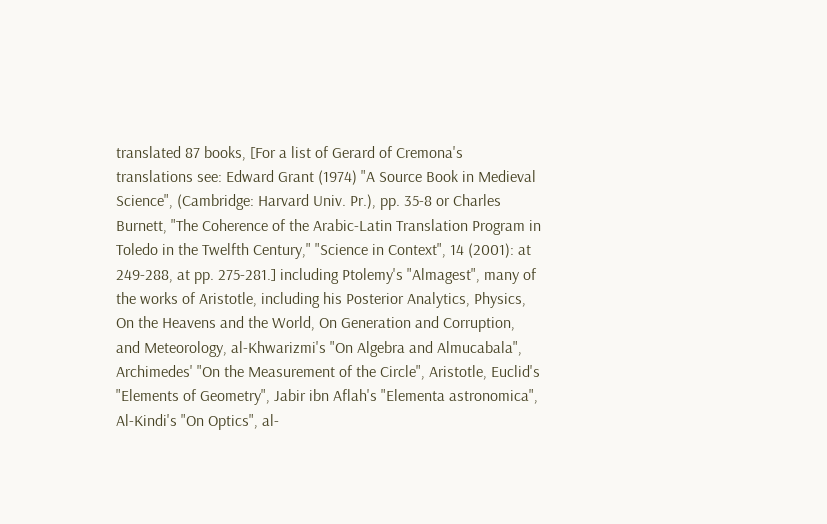translated 87 books, [For a list of Gerard of Cremona's translations see: Edward Grant (1974) "A Source Book in Medieval Science", (Cambridge: Harvard Univ. Pr.), pp. 35-8 or Charles Burnett, "The Coherence of the Arabic-Latin Translation Program in Toledo in the Twelfth Century," "Science in Context", 14 (2001): at 249-288, at pp. 275-281.] including Ptolemy's "Almagest", many of the works of Aristotle, including his Posterior Analytics, Physics, On the Heavens and the World, On Generation and Corruption, and Meteorology, al-Khwarizmi's "On Algebra and Almucabala", Archimedes' "On the Measurement of the Circle", Aristotle, Euclid's "Elements of Geometry", Jabir ibn Aflah's "Elementa astronomica", Al-Kindi's "On Optics", al-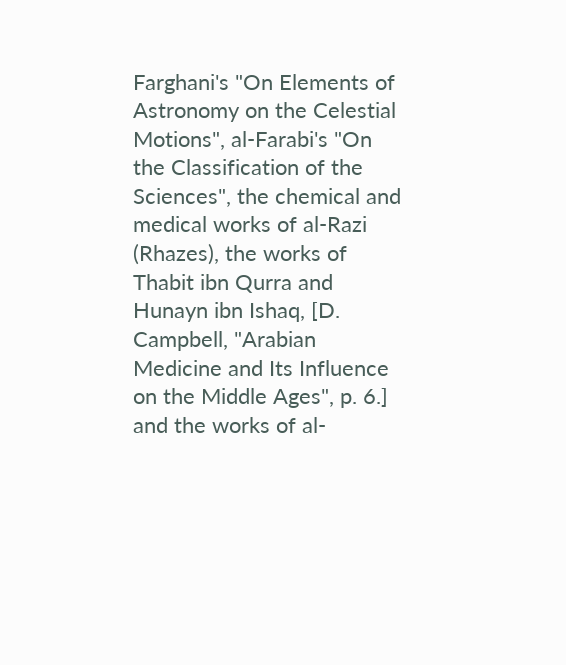Farghani's "On Elements of Astronomy on the Celestial Motions", al-Farabi's "On the Classification of the Sciences", the chemical and medical works of al-Razi (Rhazes), the works of Thabit ibn Qurra and Hunayn ibn Ishaq, [D. Campbell, "Arabian Medicine and Its Influence on the Middle Ages", p. 6.] and the works of al-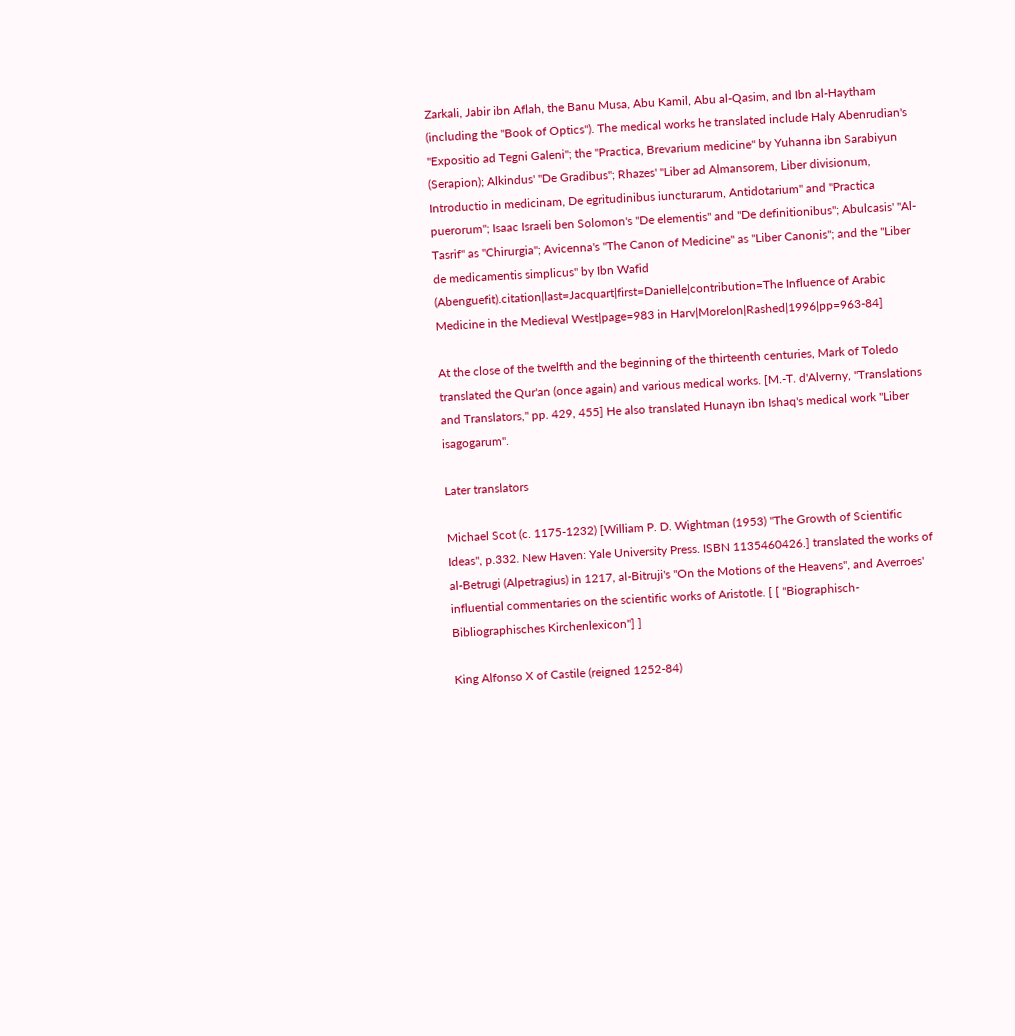Zarkali, Jabir ibn Aflah, the Banu Musa, Abu Kamil, Abu al-Qasim, and Ibn al-Haytham (including the "Book of Optics"). The medical works he translated include Haly Abenrudian's "Expositio ad Tegni Galeni"; the "Practica, Brevarium medicine" by Yuhanna ibn Sarabiyun (Serapion); Alkindus' "De Gradibus"; Rhazes' "Liber ad Almansorem, Liber divisionum, Introductio in medicinam, De egritudinibus iuncturarum, Antidotarium" and "Practica puerorum"; Isaac Israeli ben Solomon's "De elementis" and "De definitionibus"; Abulcasis' "Al-Tasrif" as "Chirurgia"; Avicenna's "The Canon of Medicine" as "Liber Canonis"; and the "Liber de medicamentis simplicus" by Ibn Wafid (Abenguefit).citation|last=Jacquart|first=Danielle|contribution=The Influence of Arabic Medicine in the Medieval West|page=983 in Harv|Morelon|Rashed|1996|pp=963-84]

At the close of the twelfth and the beginning of the thirteenth centuries, Mark of Toledo translated the Qur'an (once again) and various medical works. [M.-T. d'Alverny, "Translations and Translators," pp. 429, 455] He also translated Hunayn ibn Ishaq's medical work "Liber isagogarum".

Later translators

Michael Scot (c. 1175-1232) [William P. D. Wightman (1953) "The Growth of Scientific Ideas", p.332. New Haven: Yale University Press. ISBN 1135460426.] translated the works of al-Betrugi (Alpetragius) in 1217, al-Bitruji's "On the Motions of the Heavens", and Averroes' influential commentaries on the scientific works of Aristotle. [ [ "Biographisch-Bibliographisches Kirchenlexicon"] ]

King Alfonso X of Castile (reigned 1252-84)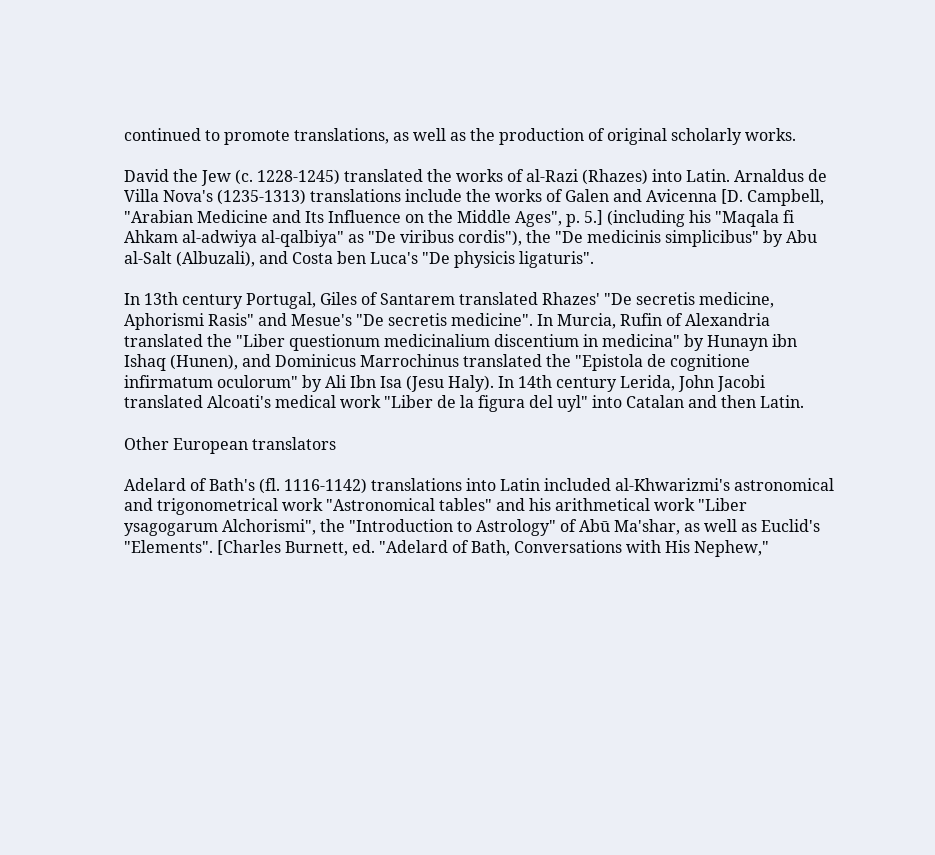continued to promote translations, as well as the production of original scholarly works.

David the Jew (c. 1228-1245) translated the works of al-Razi (Rhazes) into Latin. Arnaldus de Villa Nova's (1235-1313) translations include the works of Galen and Avicenna [D. Campbell, "Arabian Medicine and Its Influence on the Middle Ages", p. 5.] (including his "Maqala fi Ahkam al-adwiya al-qalbiya" as "De viribus cordis"), the "De medicinis simplicibus" by Abu al-Salt (Albuzali), and Costa ben Luca's "De physicis ligaturis".

In 13th century Portugal, Giles of Santarem translated Rhazes' "De secretis medicine, Aphorismi Rasis" and Mesue's "De secretis medicine". In Murcia, Rufin of Alexandria translated the "Liber questionum medicinalium discentium in medicina" by Hunayn ibn Ishaq (Hunen), and Dominicus Marrochinus translated the "Epistola de cognitione infirmatum oculorum" by Ali Ibn Isa (Jesu Haly). In 14th century Lerida, John Jacobi translated Alcoati's medical work "Liber de la figura del uyl" into Catalan and then Latin.

Other European translators

Adelard of Bath's (fl. 1116-1142) translations into Latin included al-Khwarizmi's astronomical and trigonometrical work "Astronomical tables" and his arithmetical work "Liber ysagogarum Alchorismi", the "Introduction to Astrology" of Abū Ma'shar, as well as Euclid's "Elements". [Charles Burnett, ed. "Adelard of Bath, Conversations with His Nephew,"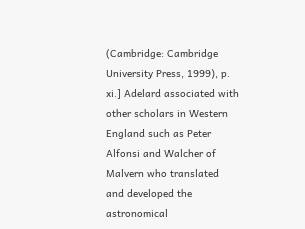(Cambridge: Cambridge University Press, 1999), p. xi.] Adelard associated with other scholars in Western England such as Peter Alfonsi and Walcher of Malvern who translated and developed the astronomical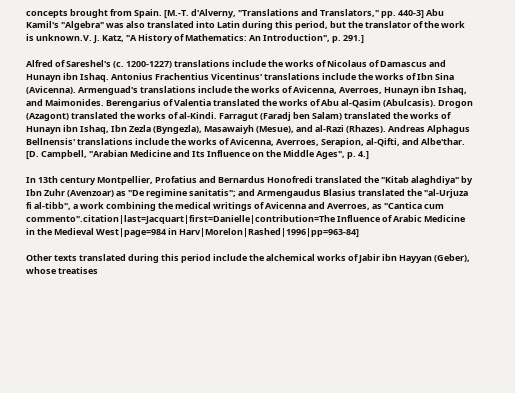concepts brought from Spain. [M.-T. d'Alverny, "Translations and Translators," pp. 440-3] Abu Kamil's "Algebra" was also translated into Latin during this period, but the translator of the work is unknown.V. J. Katz, "A History of Mathematics: An Introduction", p. 291.]

Alfred of Sareshel's (c. 1200-1227) translations include the works of Nicolaus of Damascus and Hunayn ibn Ishaq. Antonius Frachentius Vicentinus' translations include the works of Ibn Sina (Avicenna). Armenguad's translations include the works of Avicenna, Averroes, Hunayn ibn Ishaq, and Maimonides. Berengarius of Valentia translated the works of Abu al-Qasim (Abulcasis). Drogon (Azagont) translated the works of al-Kindi. Farragut (Faradj ben Salam) translated the works of Hunayn ibn Ishaq, Ibn Zezla (Byngezla), Masawaiyh (Mesue), and al-Razi (Rhazes). Andreas Alphagus Bellnensis' translations include the works of Avicenna, Averroes, Serapion, al-Qifti, and Albe'thar. [D. Campbell, "Arabian Medicine and Its Influence on the Middle Ages", p. 4.]

In 13th century Montpellier, Profatius and Bernardus Honofredi translated the "Kitab alaghdiya" by Ibn Zuhr (Avenzoar) as "De regimine sanitatis"; and Armengaudus Blasius translated the "al-Urjuza fi al-tibb", a work combining the medical writings of Avicenna and Averroes, as "Cantica cum commento".citation|last=Jacquart|first=Danielle|contribution=The Influence of Arabic Medicine in the Medieval West|page=984 in Harv|Morelon|Rashed|1996|pp=963-84]

Other texts translated during this period include the alchemical works of Jabir ibn Hayyan (Geber), whose treatises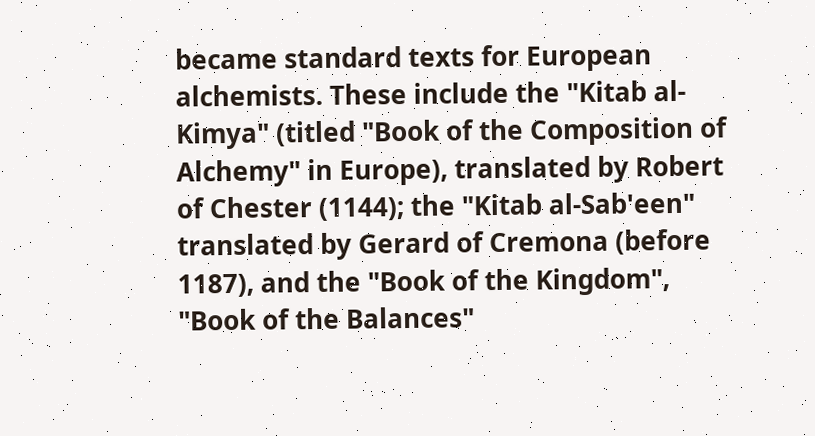became standard texts for European alchemists. These include the "Kitab al-Kimya" (titled "Book of the Composition of Alchemy" in Europe), translated by Robert of Chester (1144); the "Kitab al-Sab'een" translated by Gerard of Cremona (before 1187), and the "Book of the Kingdom", "Book of the Balances"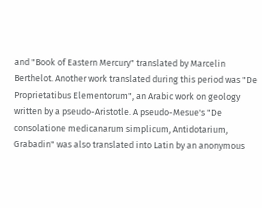and "Book of Eastern Mercury" translated by Marcelin Berthelot. Another work translated during this period was "De Proprietatibus Elementorum", an Arabic work on geology written by a pseudo-Aristotle. A pseudo-Mesue's "De consolatione medicanarum simplicum, Antidotarium, Grabadin" was also translated into Latin by an anonymous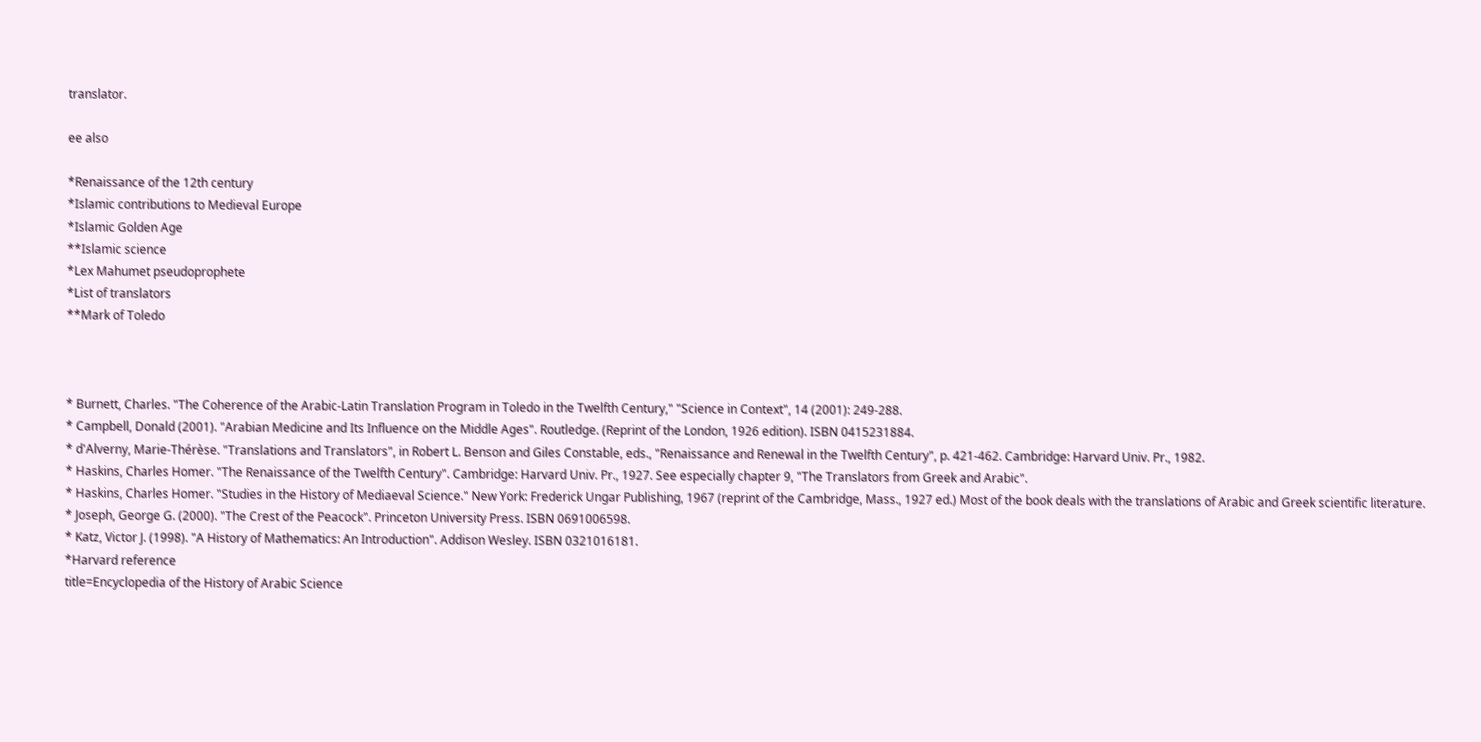translator.

ee also

*Renaissance of the 12th century
*Islamic contributions to Medieval Europe
*Islamic Golden Age
**Islamic science
*Lex Mahumet pseudoprophete
*List of translators
**Mark of Toledo



* Burnett, Charles. "The Coherence of the Arabic-Latin Translation Program in Toledo in the Twelfth Century," "Science in Context", 14 (2001): 249-288.
* Campbell, Donald (2001). "Arabian Medicine and Its Influence on the Middle Ages". Routledge. (Reprint of the London, 1926 edition). ISBN 0415231884.
* d'Alverny, Marie-Thérèse. "Translations and Translators", in Robert L. Benson and Giles Constable, eds., "Renaissance and Renewal in the Twelfth Century", p. 421-462. Cambridge: Harvard Univ. Pr., 1982.
* Haskins, Charles Homer. "The Renaissance of the Twelfth Century". Cambridge: Harvard Univ. Pr., 1927. See especially chapter 9, "The Translators from Greek and Arabic".
* Haskins, Charles Homer. "Studies in the History of Mediaeval Science." New York: Frederick Ungar Publishing, 1967 (reprint of the Cambridge, Mass., 1927 ed.) Most of the book deals with the translations of Arabic and Greek scientific literature.
* Joseph, George G. (2000). "The Crest of the Peacock". Princeton University Press. ISBN 0691006598.
* Katz, Victor J. (1998). "A History of Mathematics: An Introduction". Addison Wesley. ISBN 0321016181.
*Harvard reference
title=Encyclopedia of the History of Arabic Science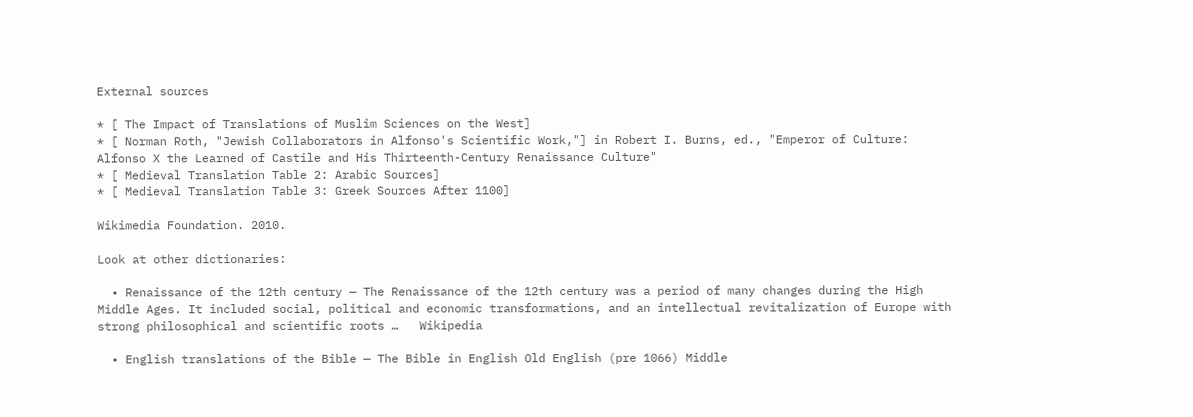External sources

* [ The Impact of Translations of Muslim Sciences on the West]
* [ Norman Roth, "Jewish Collaborators in Alfonso's Scientific Work,"] in Robert I. Burns, ed., "Emperor of Culture: Alfonso X the Learned of Castile and His Thirteenth-Century Renaissance Culture"
* [ Medieval Translation Table 2: Arabic Sources]
* [ Medieval Translation Table 3: Greek Sources After 1100]

Wikimedia Foundation. 2010.

Look at other dictionaries:

  • Renaissance of the 12th century — The Renaissance of the 12th century was a period of many changes during the High Middle Ages. It included social, political and economic transformations, and an intellectual revitalization of Europe with strong philosophical and scientific roots …   Wikipedia

  • English translations of the Bible — The Bible in English Old English (pre 1066) Middle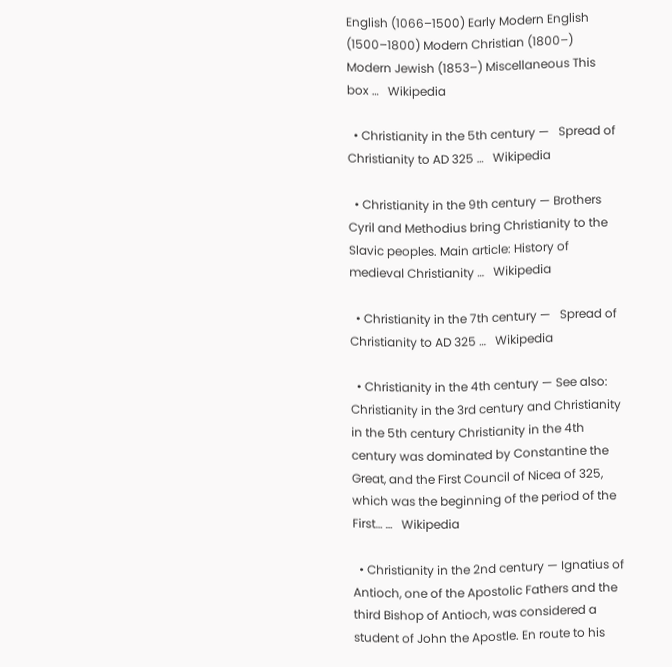English (1066–1500) Early Modern English (1500–1800) Modern Christian (1800–) Modern Jewish (1853–) Miscellaneous This box …   Wikipedia

  • Christianity in the 5th century —   Spread of Christianity to AD 325 …   Wikipedia

  • Christianity in the 9th century — Brothers Cyril and Methodius bring Christianity to the Slavic peoples. Main article: History of medieval Christianity …   Wikipedia

  • Christianity in the 7th century —   Spread of Christianity to AD 325 …   Wikipedia

  • Christianity in the 4th century — See also: Christianity in the 3rd century and Christianity in the 5th century Christianity in the 4th century was dominated by Constantine the Great, and the First Council of Nicea of 325, which was the beginning of the period of the First… …   Wikipedia

  • Christianity in the 2nd century — Ignatius of Antioch, one of the Apostolic Fathers and the third Bishop of Antioch, was considered a student of John the Apostle. En route to his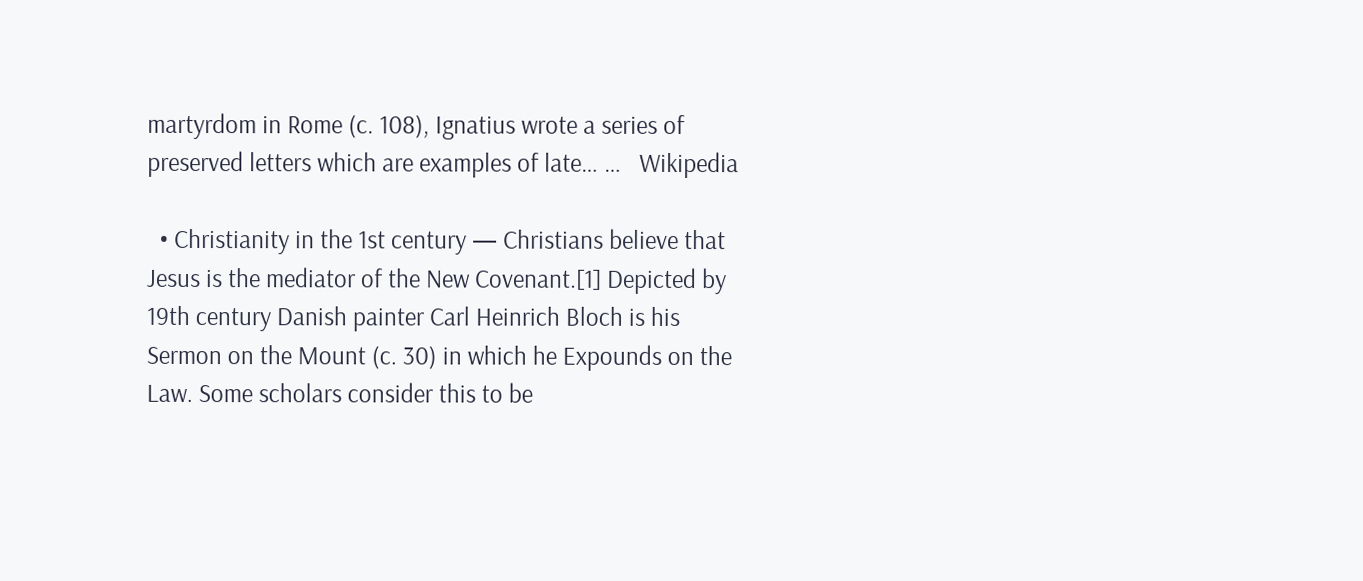martyrdom in Rome (c. 108), Ignatius wrote a series of preserved letters which are examples of late… …   Wikipedia

  • Christianity in the 1st century — Christians believe that Jesus is the mediator of the New Covenant.[1] Depicted by 19th century Danish painter Carl Heinrich Bloch is his Sermon on the Mount (c. 30) in which he Expounds on the Law. Some scholars consider this to be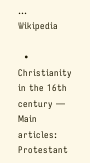…   Wikipedia

  • Christianity in the 16th century — Main articles: Protestant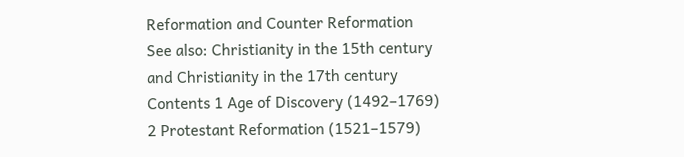Reformation and Counter Reformation See also: Christianity in the 15th century and Christianity in the 17th century Contents 1 Age of Discovery (1492–1769) 2 Protestant Reformation (1521–1579)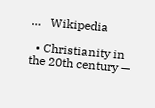…   Wikipedia

  • Christianity in the 20th century —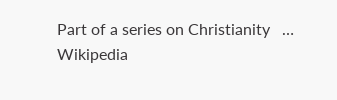Part of a series on Christianity   …   Wikipedia